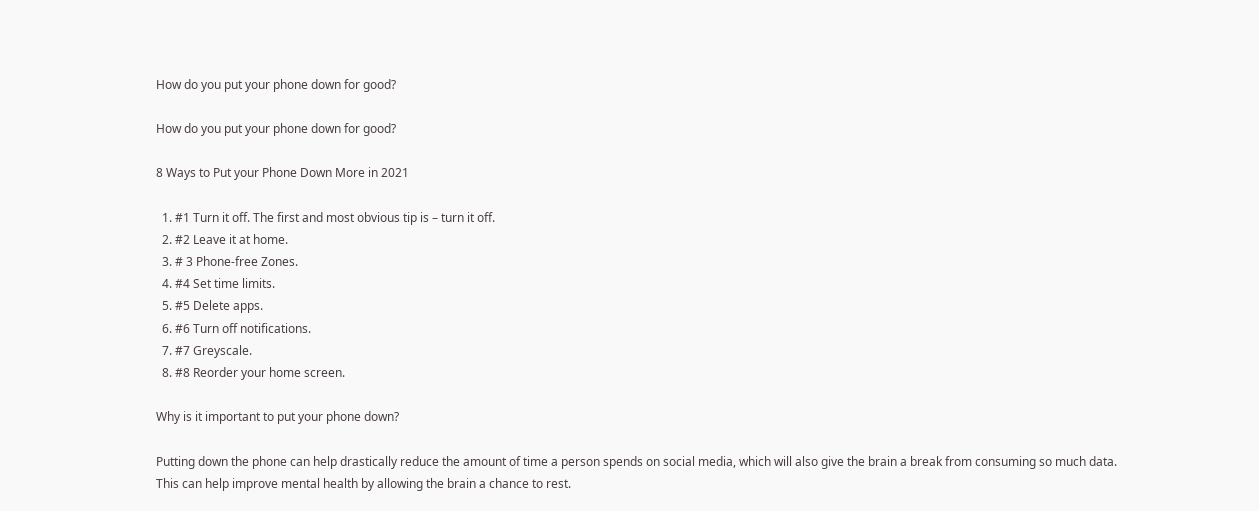How do you put your phone down for good?

How do you put your phone down for good?

8 Ways to Put your Phone Down More in 2021

  1. #1 Turn it off. The first and most obvious tip is – turn it off.
  2. #2 Leave it at home.
  3. # 3 Phone-free Zones.
  4. #4 Set time limits.
  5. #5 Delete apps.
  6. #6 Turn off notifications.
  7. #7 Greyscale.
  8. #8 Reorder your home screen.

Why is it important to put your phone down?

Putting down the phone can help drastically reduce the amount of time a person spends on social media, which will also give the brain a break from consuming so much data. This can help improve mental health by allowing the brain a chance to rest.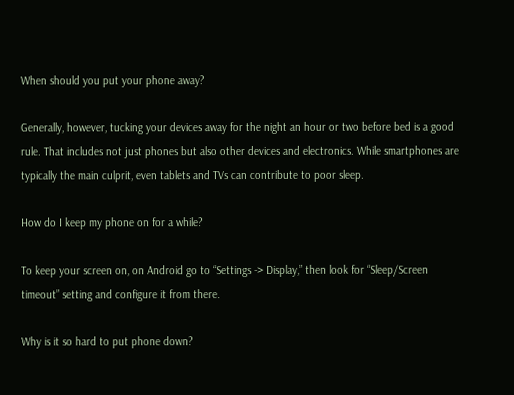When should you put your phone away?

Generally, however, tucking your devices away for the night an hour or two before bed is a good rule. That includes not just phones but also other devices and electronics. While smartphones are typically the main culprit, even tablets and TVs can contribute to poor sleep.

How do I keep my phone on for a while?

To keep your screen on, on Android go to “Settings -> Display,” then look for “Sleep/Screen timeout” setting and configure it from there.

Why is it so hard to put phone down?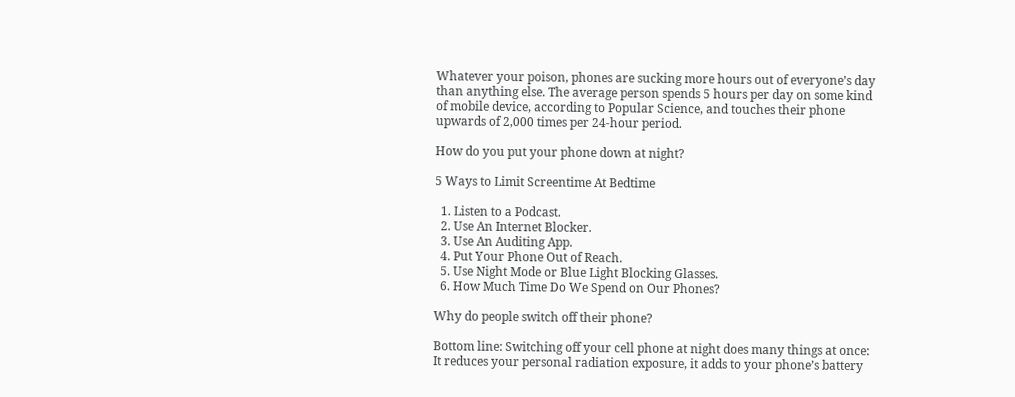Whatever your poison, phones are sucking more hours out of everyone’s day than anything else. The average person spends 5 hours per day on some kind of mobile device, according to Popular Science, and touches their phone upwards of 2,000 times per 24-hour period.

How do you put your phone down at night?

5 Ways to Limit Screentime At Bedtime

  1. Listen to a Podcast.
  2. Use An Internet Blocker.
  3. Use An Auditing App.
  4. Put Your Phone Out of Reach.
  5. Use Night Mode or Blue Light Blocking Glasses.
  6. How Much Time Do We Spend on Our Phones?

Why do people switch off their phone?

Bottom line: Switching off your cell phone at night does many things at once: It reduces your personal radiation exposure, it adds to your phone’s battery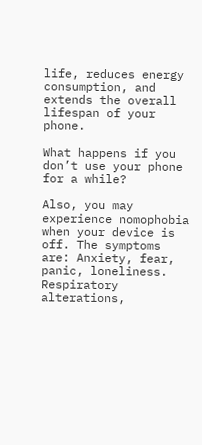life, reduces energy consumption, and extends the overall lifespan of your phone.

What happens if you don’t use your phone for a while?

Also, you may experience nomophobia when your device is off. The symptoms are: Anxiety, fear, panic, loneliness. Respiratory alterations,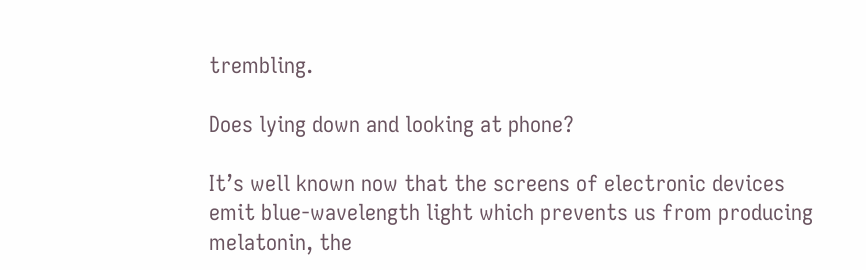trembling.

Does lying down and looking at phone?

It’s well known now that the screens of electronic devices emit blue-wavelength light which prevents us from producing melatonin, the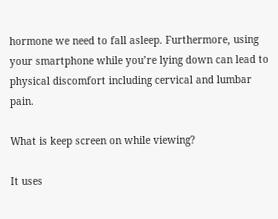hormone we need to fall asleep. Furthermore, using your smartphone while you’re lying down can lead to physical discomfort including cervical and lumbar pain.

What is keep screen on while viewing?

It uses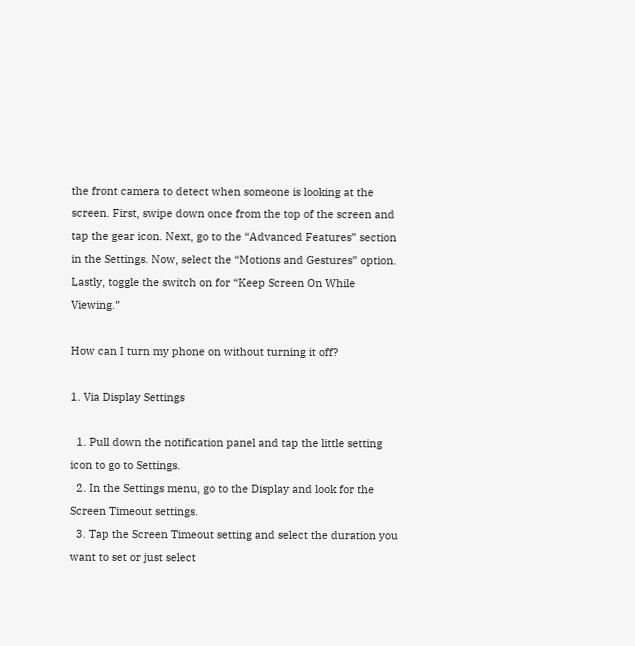the front camera to detect when someone is looking at the screen. First, swipe down once from the top of the screen and tap the gear icon. Next, go to the “Advanced Features” section in the Settings. Now, select the “Motions and Gestures” option. Lastly, toggle the switch on for “Keep Screen On While Viewing.”

How can I turn my phone on without turning it off?

1. Via Display Settings

  1. Pull down the notification panel and tap the little setting icon to go to Settings.
  2. In the Settings menu, go to the Display and look for the Screen Timeout settings.
  3. Tap the Screen Timeout setting and select the duration you want to set or just select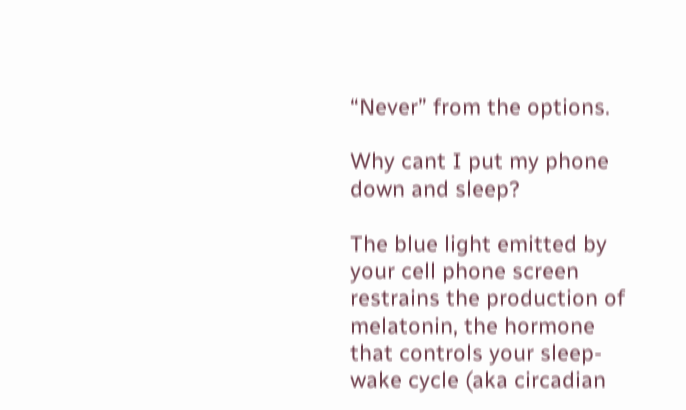“Never” from the options.

Why cant I put my phone down and sleep?

The blue light emitted by your cell phone screen restrains the production of melatonin, the hormone that controls your sleep-wake cycle (aka circadian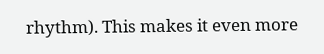rhythm). This makes it even more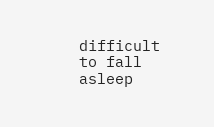difficult to fall asleep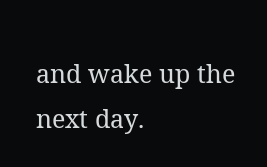and wake up the next day.